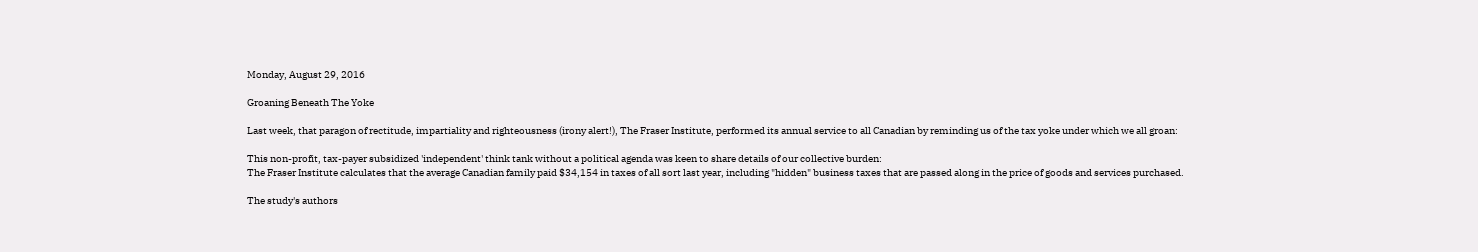Monday, August 29, 2016

Groaning Beneath The Yoke

Last week, that paragon of rectitude, impartiality and righteousness (irony alert!), The Fraser Institute, performed its annual service to all Canadian by reminding us of the tax yoke under which we all groan:

This non-profit, tax-payer subsidized 'independent' think tank without a political agenda was keen to share details of our collective burden:
The Fraser Institute calculates that the average Canadian family paid $34,154 in taxes of all sort last year, including "hidden" business taxes that are passed along in the price of goods and services purchased.

The study's authors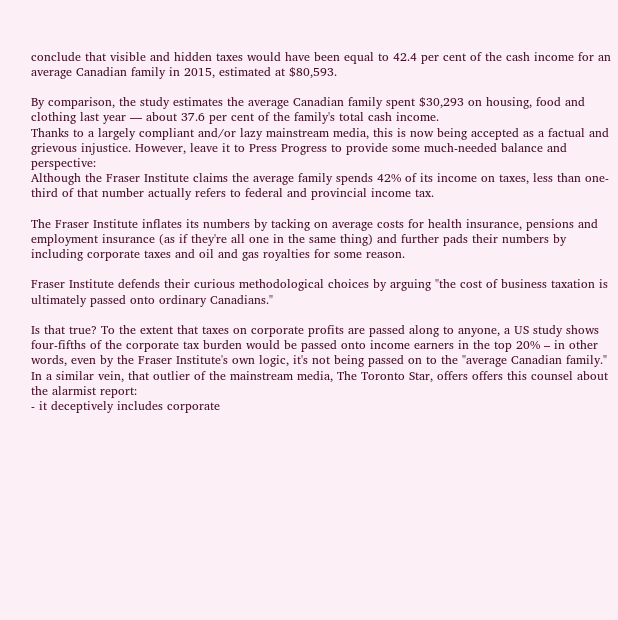conclude that visible and hidden taxes would have been equal to 42.4 per cent of the cash income for an average Canadian family in 2015, estimated at $80,593.

By comparison, the study estimates the average Canadian family spent $30,293 on housing, food and clothing last year — about 37.6 per cent of the family's total cash income.
Thanks to a largely compliant and/or lazy mainstream media, this is now being accepted as a factual and grievous injustice. However, leave it to Press Progress to provide some much-needed balance and perspective:
Although the Fraser Institute claims the average family spends 42% of its income on taxes, less than one-third of that number actually refers to federal and provincial income tax.

The Fraser Institute inflates its numbers by tacking on average costs for health insurance, pensions and employment insurance (as if they're all one in the same thing) and further pads their numbers by including corporate taxes and oil and gas royalties for some reason.

Fraser Institute defends their curious methodological choices by arguing "the cost of business taxation is ultimately passed onto ordinary Canadians."

Is that true? To the extent that taxes on corporate profits are passed along to anyone, a US study shows four-fifths of the corporate tax burden would be passed onto income earners in the top 20% – in other words, even by the Fraser Institute's own logic, it's not being passed on to the "average Canadian family."
In a similar vein, that outlier of the mainstream media, The Toronto Star, offers offers this counsel about the alarmist report:
- it deceptively includes corporate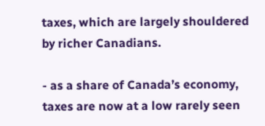taxes, which are largely shouldered by richer Canadians.

- as a share of Canada’s economy, taxes are now at a low rarely seen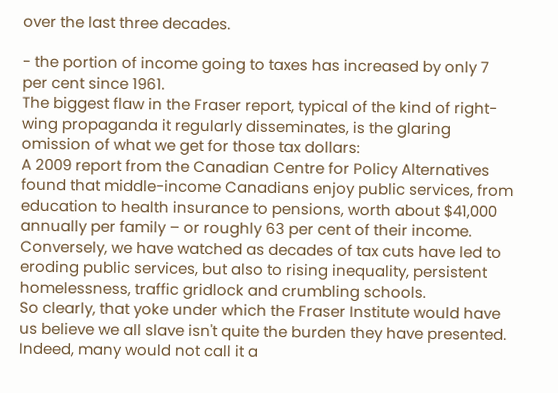over the last three decades.

- the portion of income going to taxes has increased by only 7 per cent since 1961.
The biggest flaw in the Fraser report, typical of the kind of right-wing propaganda it regularly disseminates, is the glaring omission of what we get for those tax dollars:
A 2009 report from the Canadian Centre for Policy Alternatives found that middle-income Canadians enjoy public services, from education to health insurance to pensions, worth about $41,000 annually per family – or roughly 63 per cent of their income. Conversely, we have watched as decades of tax cuts have led to eroding public services, but also to rising inequality, persistent homelessness, traffic gridlock and crumbling schools.
So clearly, that yoke under which the Fraser Institute would have us believe we all slave isn't quite the burden they have presented. Indeed, many would not call it a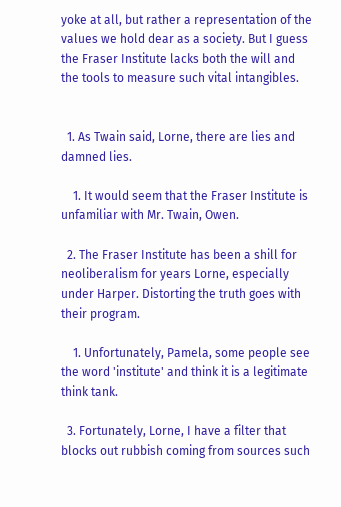yoke at all, but rather a representation of the values we hold dear as a society. But I guess the Fraser Institute lacks both the will and the tools to measure such vital intangibles.


  1. As Twain said, Lorne, there are lies and damned lies.

    1. It would seem that the Fraser Institute is unfamiliar with Mr. Twain, Owen.

  2. The Fraser Institute has been a shill for neoliberalism for years Lorne, especially under Harper. Distorting the truth goes with their program.

    1. Unfortunately, Pamela, some people see the word 'institute' and think it is a legitimate think tank.

  3. Fortunately, Lorne, I have a filter that blocks out rubbish coming from sources such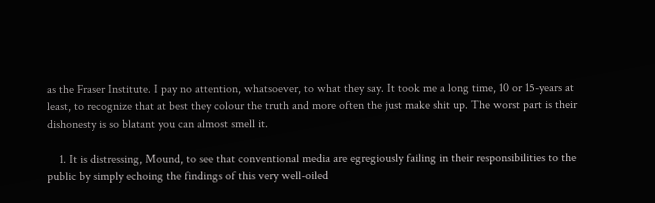as the Fraser Institute. I pay no attention, whatsoever, to what they say. It took me a long time, 10 or 15-years at least, to recognize that at best they colour the truth and more often the just make shit up. The worst part is their dishonesty is so blatant you can almost smell it.

    1. It is distressing, Mound, to see that conventional media are egregiously failing in their responsibilities to the public by simply echoing the findings of this very well-oiled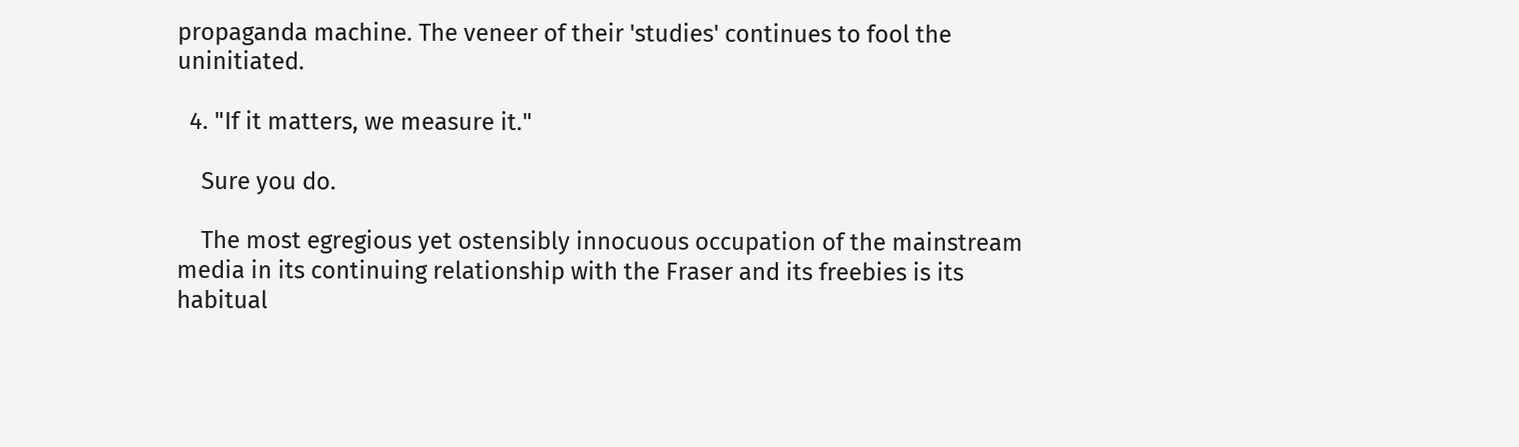propaganda machine. The veneer of their 'studies' continues to fool the uninitiated.

  4. "If it matters, we measure it."

    Sure you do.

    The most egregious yet ostensibly innocuous occupation of the mainstream media in its continuing relationship with the Fraser and its freebies is its habitual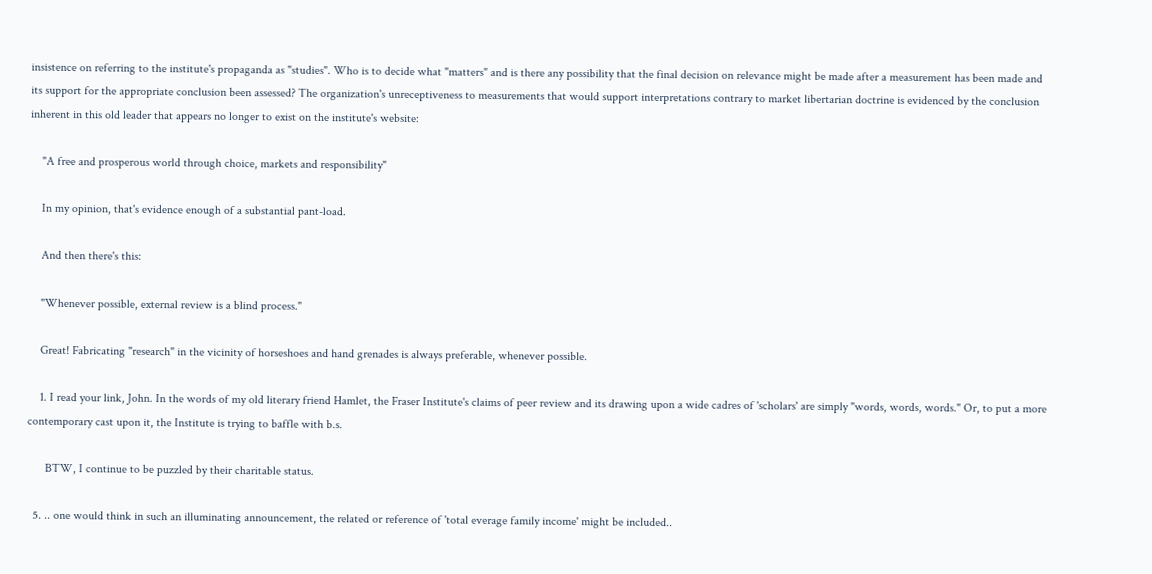insistence on referring to the institute's propaganda as "studies". Who is to decide what "matters" and is there any possibility that the final decision on relevance might be made after a measurement has been made and its support for the appropriate conclusion been assessed? The organization's unreceptiveness to measurements that would support interpretations contrary to market libertarian doctrine is evidenced by the conclusion inherent in this old leader that appears no longer to exist on the institute's website:

    "A free and prosperous world through choice, markets and responsibility"

    In my opinion, that's evidence enough of a substantial pant-load.

    And then there's this:

    "Whenever possible, external review is a blind process."

    Great! Fabricating "research" in the vicinity of horseshoes and hand grenades is always preferable, whenever possible.

    1. I read your link, John. In the words of my old literary friend Hamlet, the Fraser Institute's claims of peer review and its drawing upon a wide cadres of 'scholars' are simply "words, words, words." Or, to put a more contemporary cast upon it, the Institute is trying to baffle with b.s.

      BTW, I continue to be puzzled by their charitable status.

  5. .. one would think in such an illuminating announcement, the related or reference of 'total everage family income' might be included..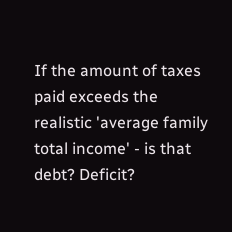If the amount of taxes paid exceeds the realistic 'average family total income' - is that debt? Deficit?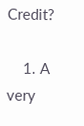Credit?

    1. A very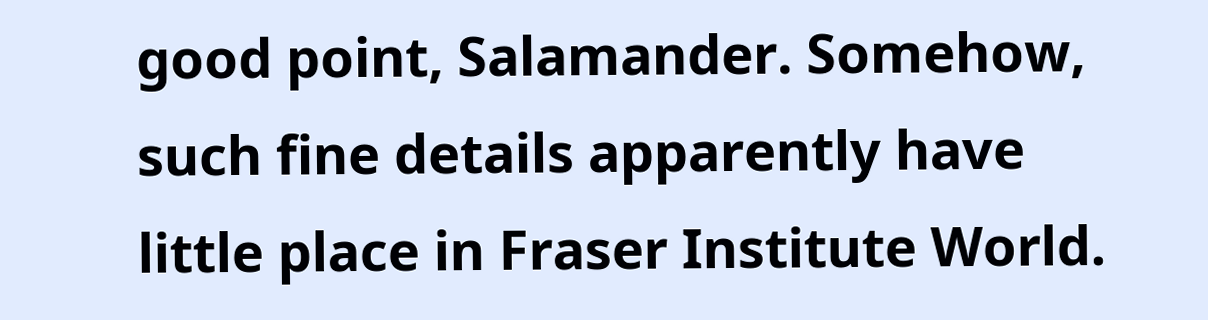good point, Salamander. Somehow, such fine details apparently have little place in Fraser Institute World.